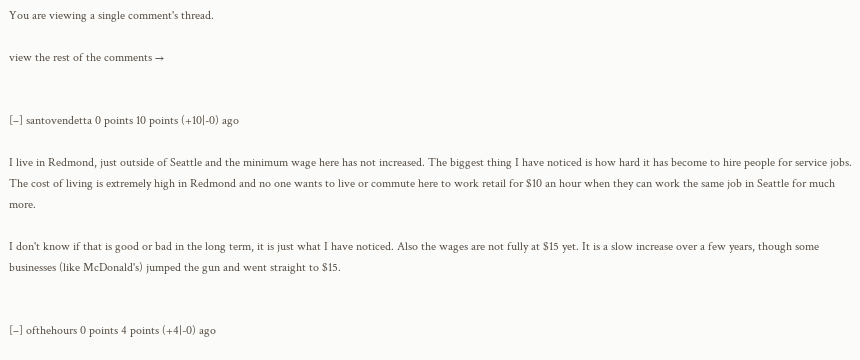You are viewing a single comment's thread.

view the rest of the comments →


[–] santovendetta 0 points 10 points (+10|-0) ago

I live in Redmond, just outside of Seattle and the minimum wage here has not increased. The biggest thing I have noticed is how hard it has become to hire people for service jobs. The cost of living is extremely high in Redmond and no one wants to live or commute here to work retail for $10 an hour when they can work the same job in Seattle for much more.

I don't know if that is good or bad in the long term, it is just what I have noticed. Also the wages are not fully at $15 yet. It is a slow increase over a few years, though some businesses (like McDonald's) jumped the gun and went straight to $15.


[–] ofthehours 0 points 4 points (+4|-0) ago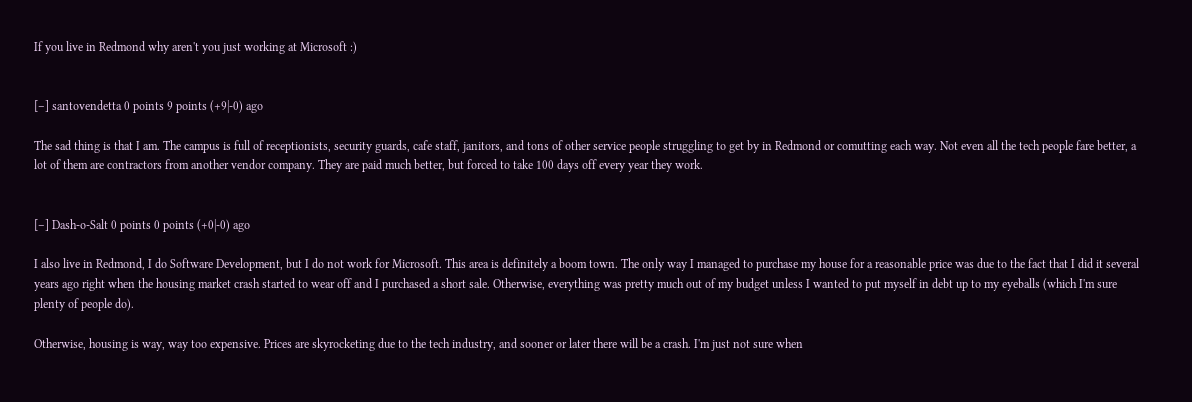If you live in Redmond why aren't you just working at Microsoft :)


[–] santovendetta 0 points 9 points (+9|-0) ago

The sad thing is that I am. The campus is full of receptionists, security guards, cafe staff, janitors, and tons of other service people struggling to get by in Redmond or comutting each way. Not even all the tech people fare better, a lot of them are contractors from another vendor company. They are paid much better, but forced to take 100 days off every year they work.


[–] Dash-o-Salt 0 points 0 points (+0|-0) ago

I also live in Redmond, I do Software Development, but I do not work for Microsoft. This area is definitely a boom town. The only way I managed to purchase my house for a reasonable price was due to the fact that I did it several years ago right when the housing market crash started to wear off and I purchased a short sale. Otherwise, everything was pretty much out of my budget unless I wanted to put myself in debt up to my eyeballs (which I'm sure plenty of people do).

Otherwise, housing is way, way too expensive. Prices are skyrocketing due to the tech industry, and sooner or later there will be a crash. I'm just not sure when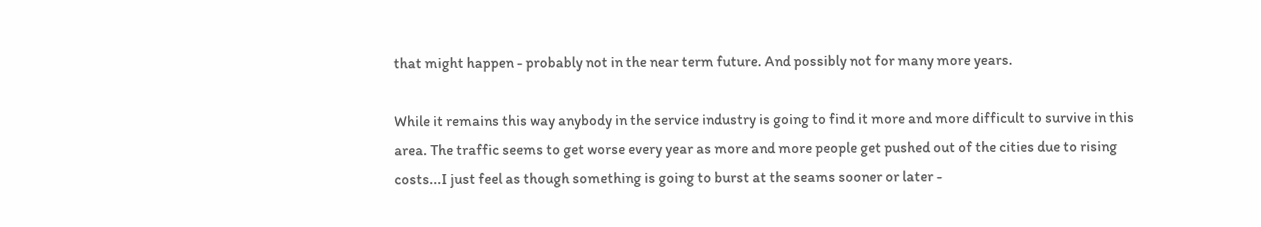that might happen - probably not in the near term future. And possibly not for many more years.

While it remains this way anybody in the service industry is going to find it more and more difficult to survive in this area. The traffic seems to get worse every year as more and more people get pushed out of the cities due to rising costs...I just feel as though something is going to burst at the seams sooner or later -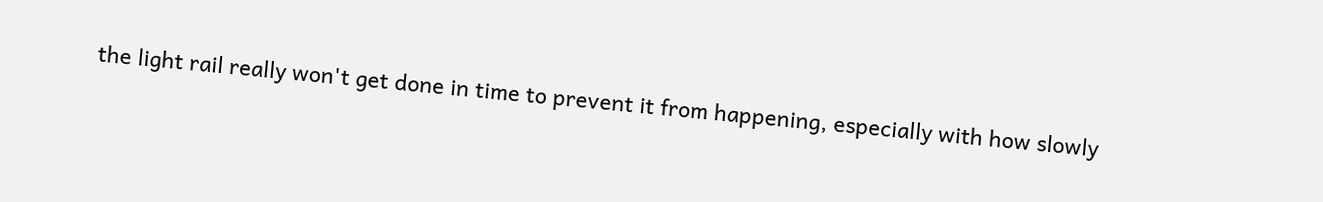the light rail really won't get done in time to prevent it from happening, especially with how slowly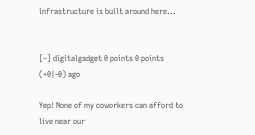infrastructure is built around here...


[–] digitalgadget 0 points 0 points (+0|-0) ago

Yep! None of my coworkers can afford to live near our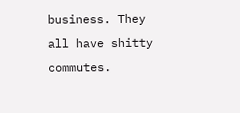business. They all have shitty commutes.